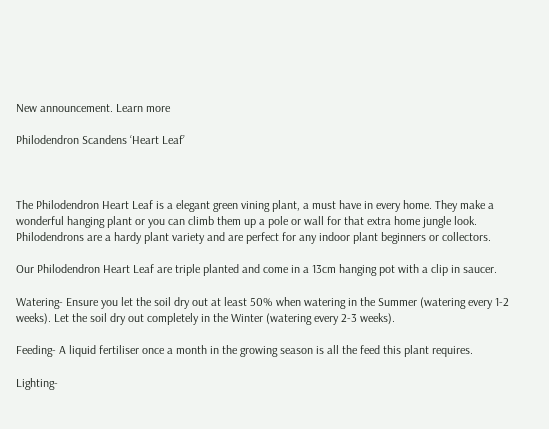New announcement. Learn more

Philodendron Scandens ‘Heart Leaf’



The Philodendron Heart Leaf is a elegant green vining plant, a must have in every home. They make a wonderful hanging plant or you can climb them up a pole or wall for that extra home jungle look. Philodendrons are a hardy plant variety and are perfect for any indoor plant beginners or collectors.

Our Philodendron Heart Leaf are triple planted and come in a 13cm hanging pot with a clip in saucer.

Watering- Ensure you let the soil dry out at least 50% when watering in the Summer (watering every 1-2 weeks). Let the soil dry out completely in the Winter (watering every 2-3 weeks).

Feeding- A liquid fertiliser once a month in the growing season is all the feed this plant requires.

Lighting-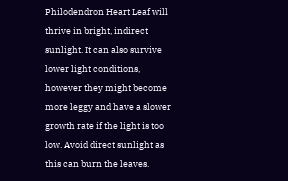Philodendron Heart Leaf will thrive in bright, indirect sunlight. It can also survive lower light conditions, however they might become more leggy and have a slower growth rate if the light is too low. Avoid direct sunlight as this can burn the leaves.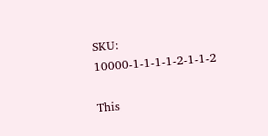SKU: 10000-1-1-1-1-2-1-1-2

This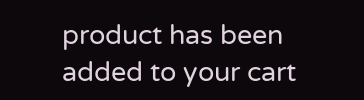product has been added to your cart